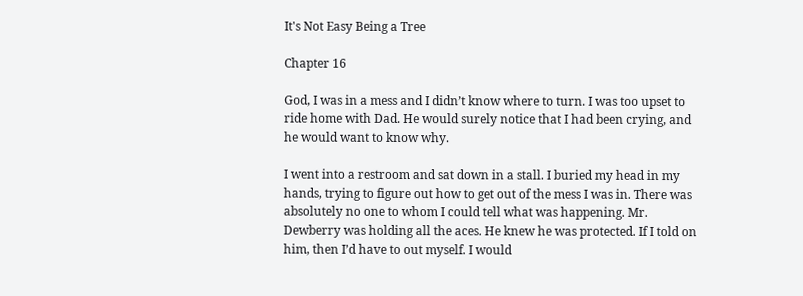It's Not Easy Being a Tree

Chapter 16

God, I was in a mess and I didn’t know where to turn. I was too upset to ride home with Dad. He would surely notice that I had been crying, and he would want to know why.

I went into a restroom and sat down in a stall. I buried my head in my hands, trying to figure out how to get out of the mess I was in. There was absolutely no one to whom I could tell what was happening. Mr. Dewberry was holding all the aces. He knew he was protected. If I told on him, then I’d have to out myself. I would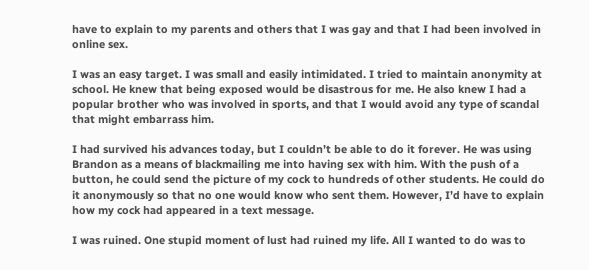have to explain to my parents and others that I was gay and that I had been involved in online sex.

I was an easy target. I was small and easily intimidated. I tried to maintain anonymity at school. He knew that being exposed would be disastrous for me. He also knew I had a popular brother who was involved in sports, and that I would avoid any type of scandal that might embarrass him.

I had survived his advances today, but I couldn’t be able to do it forever. He was using Brandon as a means of blackmailing me into having sex with him. With the push of a button, he could send the picture of my cock to hundreds of other students. He could do it anonymously so that no one would know who sent them. However, I’d have to explain how my cock had appeared in a text message.

I was ruined. One stupid moment of lust had ruined my life. All I wanted to do was to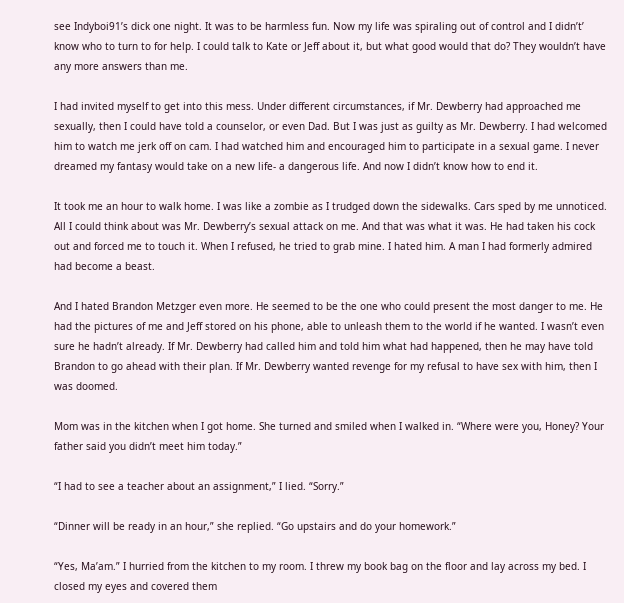see Indyboi91’s dick one night. It was to be harmless fun. Now my life was spiraling out of control and I didn’t’ know who to turn to for help. I could talk to Kate or Jeff about it, but what good would that do? They wouldn’t have any more answers than me.

I had invited myself to get into this mess. Under different circumstances, if Mr. Dewberry had approached me sexually, then I could have told a counselor, or even Dad. But I was just as guilty as Mr. Dewberry. I had welcomed him to watch me jerk off on cam. I had watched him and encouraged him to participate in a sexual game. I never dreamed my fantasy would take on a new life- a dangerous life. And now I didn’t know how to end it.

It took me an hour to walk home. I was like a zombie as I trudged down the sidewalks. Cars sped by me unnoticed. All I could think about was Mr. Dewberry’s sexual attack on me. And that was what it was. He had taken his cock out and forced me to touch it. When I refused, he tried to grab mine. I hated him. A man I had formerly admired had become a beast.

And I hated Brandon Metzger even more. He seemed to be the one who could present the most danger to me. He had the pictures of me and Jeff stored on his phone, able to unleash them to the world if he wanted. I wasn’t even sure he hadn’t already. If Mr. Dewberry had called him and told him what had happened, then he may have told Brandon to go ahead with their plan. If Mr. Dewberry wanted revenge for my refusal to have sex with him, then I was doomed.

Mom was in the kitchen when I got home. She turned and smiled when I walked in. “Where were you, Honey? Your father said you didn’t meet him today.”

“I had to see a teacher about an assignment,” I lied. “Sorry.”

“Dinner will be ready in an hour,” she replied. “Go upstairs and do your homework.”

“Yes, Ma’am.” I hurried from the kitchen to my room. I threw my book bag on the floor and lay across my bed. I closed my eyes and covered them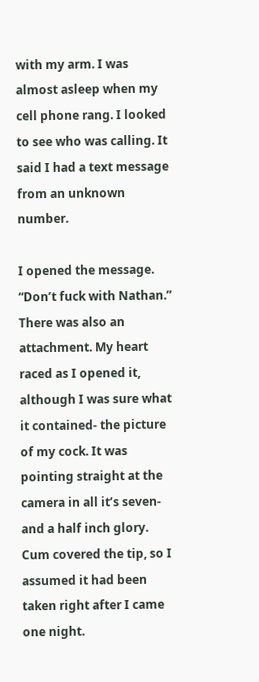with my arm. I was almost asleep when my cell phone rang. I looked to see who was calling. It said I had a text message from an unknown number.

I opened the message. “Don’t fuck with Nathan.” There was also an attachment. My heart raced as I opened it, although I was sure what it contained- the picture of my cock. It was pointing straight at the camera in all it’s seven-and a half inch glory. Cum covered the tip, so I assumed it had been taken right after I came one night.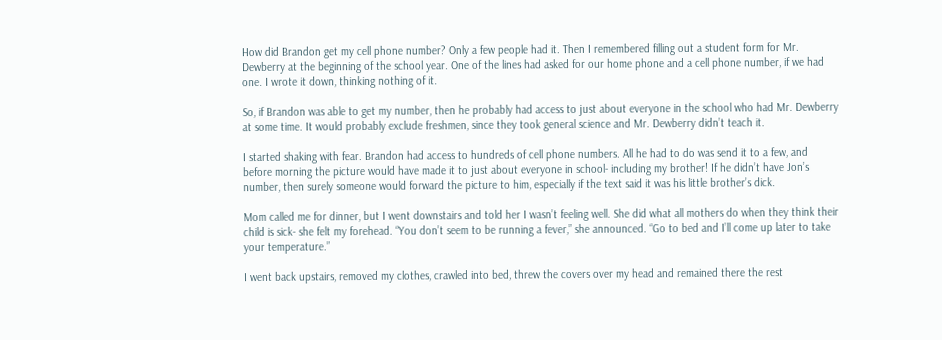How did Brandon get my cell phone number? Only a few people had it. Then I remembered filling out a student form for Mr. Dewberry at the beginning of the school year. One of the lines had asked for our home phone and a cell phone number, if we had one. I wrote it down, thinking nothing of it.

So, if Brandon was able to get my number, then he probably had access to just about everyone in the school who had Mr. Dewberry at some time. It would probably exclude freshmen, since they took general science and Mr. Dewberry didn’t teach it.

I started shaking with fear. Brandon had access to hundreds of cell phone numbers. All he had to do was send it to a few, and before morning the picture would have made it to just about everyone in school- including my brother! If he didn’t have Jon’s number, then surely someone would forward the picture to him, especially if the text said it was his little brother’s dick.

Mom called me for dinner, but I went downstairs and told her I wasn’t feeling well. She did what all mothers do when they think their child is sick- she felt my forehead. “You don’t seem to be running a fever,” she announced. “Go to bed and I’ll come up later to take your temperature.”

I went back upstairs, removed my clothes, crawled into bed, threw the covers over my head and remained there the rest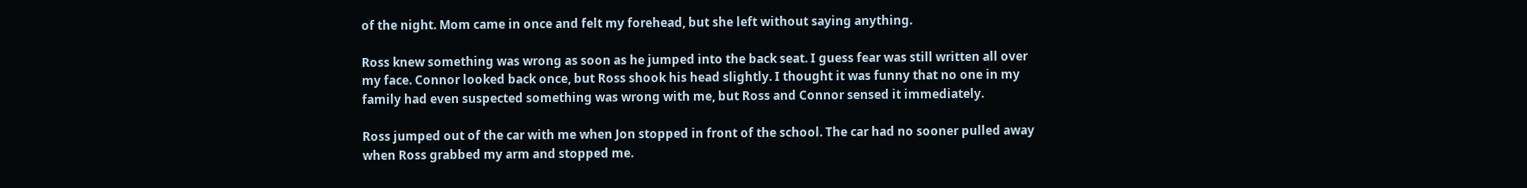of the night. Mom came in once and felt my forehead, but she left without saying anything.

Ross knew something was wrong as soon as he jumped into the back seat. I guess fear was still written all over my face. Connor looked back once, but Ross shook his head slightly. I thought it was funny that no one in my family had even suspected something was wrong with me, but Ross and Connor sensed it immediately.

Ross jumped out of the car with me when Jon stopped in front of the school. The car had no sooner pulled away when Ross grabbed my arm and stopped me.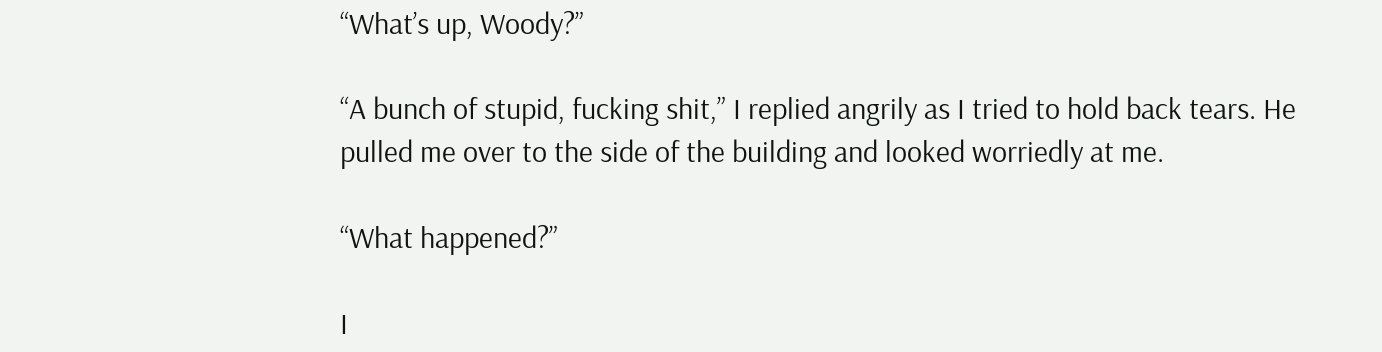“What’s up, Woody?”

“A bunch of stupid, fucking shit,” I replied angrily as I tried to hold back tears. He pulled me over to the side of the building and looked worriedly at me.

“What happened?”

I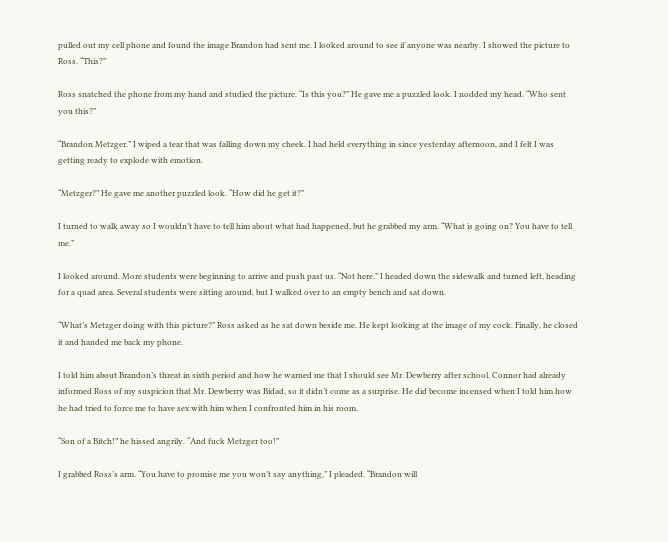pulled out my cell phone and found the image Brandon had sent me. I looked around to see if anyone was nearby. I showed the picture to Ross. “This?”

Ross snatched the phone from my hand and studied the picture. “Is this you?” He gave me a puzzled look. I nodded my head. “Who sent you this?”

“Brandon Metzger.” I wiped a tear that was falling down my cheek. I had held everything in since yesterday afternoon, and I felt I was getting ready to explode with emotion.

“Metzger?” He gave me another puzzled look. “How did he get it?”

I turned to walk away so I wouldn’t have to tell him about what had happened, but he grabbed my arm. “What is going on? You have to tell me.”

I looked around. More students were beginning to arrive and push past us. “Not here.” I headed down the sidewalk and turned left, heading for a quad area. Several students were sitting around, but I walked over to an empty bench and sat down.

“What’s Metzger doing with this picture?” Ross asked as he sat down beside me. He kept looking at the image of my cock. Finally, he closed it and handed me back my phone.

I told him about Brandon’s threat in sixth period and how he warned me that I should see Mr. Dewberry after school. Connor had already informed Ross of my suspicion that Mr. Dewberry was Bidad, so it didn’t come as a surprise. He did become incensed when I told him how he had tried to force me to have sex with him when I confronted him in his room.

“Son of a Bitch!” he hissed angrily. “And fuck Metzger too!”

I grabbed Ross’s arm. “You have to promise me you won’t say anything,” I pleaded. “Brandon will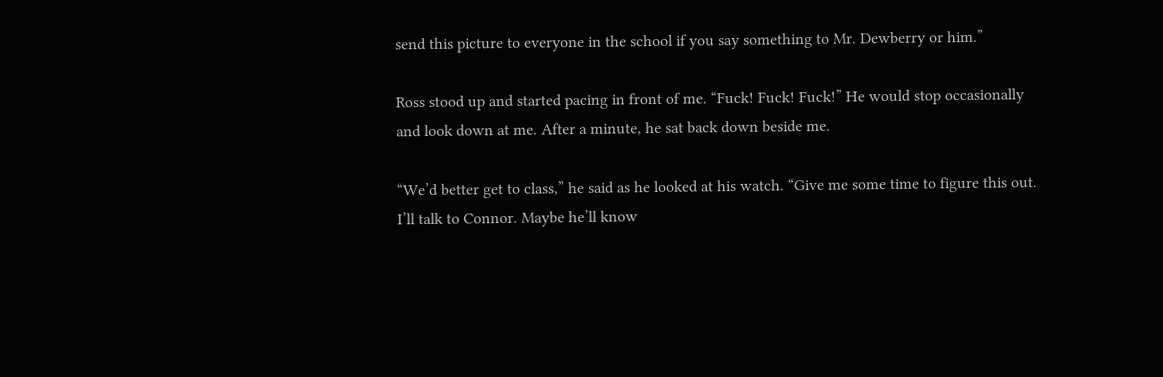send this picture to everyone in the school if you say something to Mr. Dewberry or him.”

Ross stood up and started pacing in front of me. “Fuck! Fuck! Fuck!” He would stop occasionally and look down at me. After a minute, he sat back down beside me.

“We’d better get to class,” he said as he looked at his watch. “Give me some time to figure this out. I’ll talk to Connor. Maybe he’ll know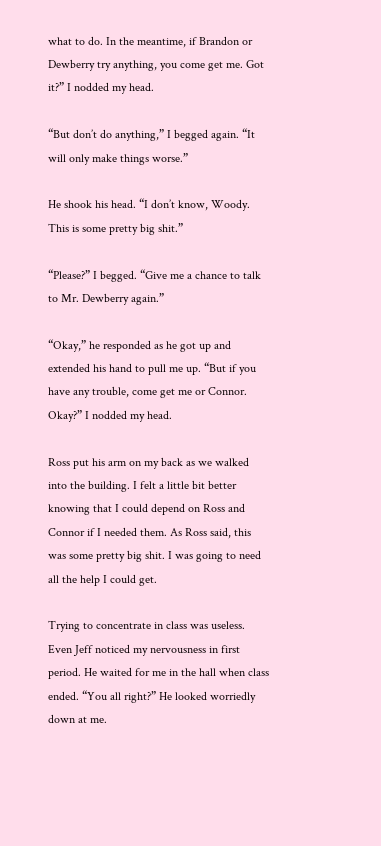what to do. In the meantime, if Brandon or Dewberry try anything, you come get me. Got it?” I nodded my head.

“But don’t do anything,” I begged again. “It will only make things worse.”

He shook his head. “I don’t know, Woody. This is some pretty big shit.”

“Please?” I begged. “Give me a chance to talk to Mr. Dewberry again.”

“Okay,” he responded as he got up and extended his hand to pull me up. “But if you have any trouble, come get me or Connor. Okay?” I nodded my head.

Ross put his arm on my back as we walked into the building. I felt a little bit better knowing that I could depend on Ross and Connor if I needed them. As Ross said, this was some pretty big shit. I was going to need all the help I could get.

Trying to concentrate in class was useless. Even Jeff noticed my nervousness in first period. He waited for me in the hall when class ended. “You all right?” He looked worriedly down at me.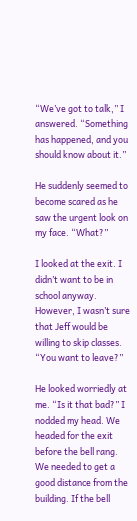“We’ve got to talk,” I answered. “Something has happened, and you should know about it.”

He suddenly seemed to become scared as he saw the urgent look on my face. “What?”

I looked at the exit. I didn’t want to be in school anyway. However, I wasn’t sure that Jeff would be willing to skip classes. “You want to leave?”

He looked worriedly at me. “Is it that bad?” I nodded my head. We headed for the exit before the bell rang. We needed to get a good distance from the building. If the bell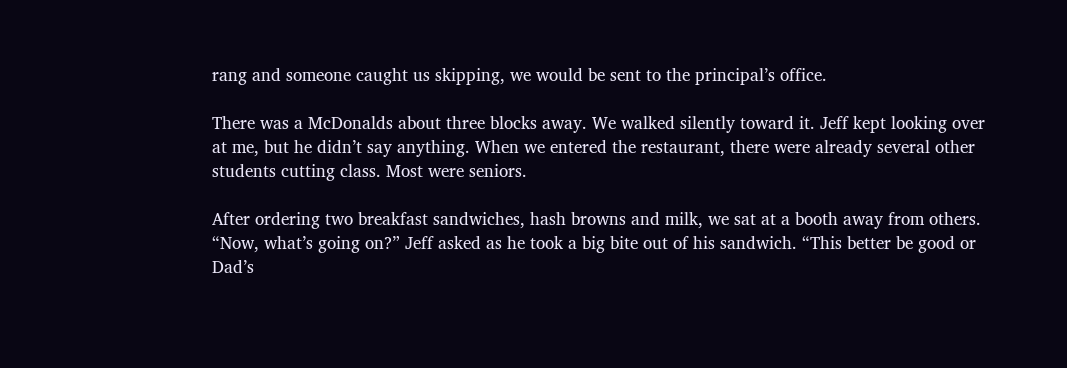rang and someone caught us skipping, we would be sent to the principal’s office.

There was a McDonalds about three blocks away. We walked silently toward it. Jeff kept looking over at me, but he didn’t say anything. When we entered the restaurant, there were already several other students cutting class. Most were seniors.

After ordering two breakfast sandwiches, hash browns and milk, we sat at a booth away from others. “Now, what’s going on?” Jeff asked as he took a big bite out of his sandwich. “This better be good or Dad’s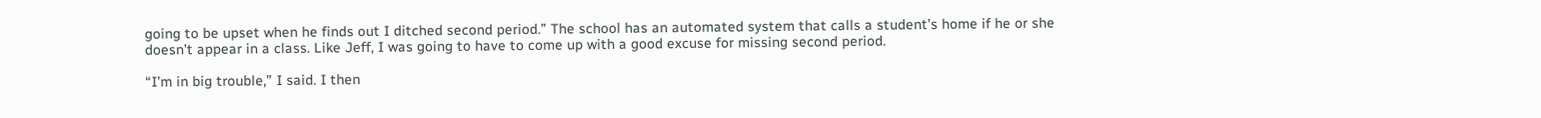going to be upset when he finds out I ditched second period.” The school has an automated system that calls a student’s home if he or she doesn’t appear in a class. Like Jeff, I was going to have to come up with a good excuse for missing second period.

“I’m in big trouble,” I said. I then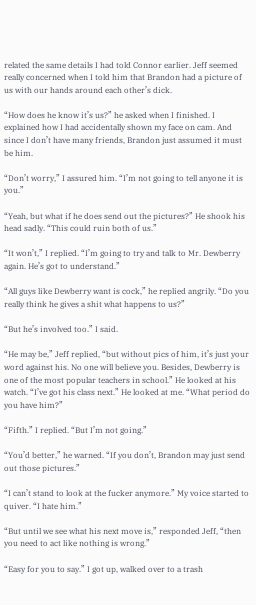related the same details I had told Connor earlier. Jeff seemed really concerned when I told him that Brandon had a picture of us with our hands around each other’s dick.

“How does he know it’s us?” he asked when I finished. I explained how I had accidentally shown my face on cam. And since I don’t have many friends, Brandon just assumed it must be him.

“Don’t worry,” I assured him. “I’m not going to tell anyone it is you.”

“Yeah, but what if he does send out the pictures?” He shook his head sadly. “This could ruin both of us.”

“It won’t,” I replied. “I’m going to try and talk to Mr. Dewberry again. He’s got to understand.”

“All guys like Dewberry want is cock,” he replied angrily. “Do you really think he gives a shit what happens to us?”

“But he’s involved too.” I said.

“He may be,” Jeff replied, “but without pics of him, it’s just your word against his. No one will believe you. Besides, Dewberry is one of the most popular teachers in school.” He looked at his watch. “I’ve got his class next.” He looked at me. “What period do you have him?”

“Fifth.” I replied. “But I’m not going.”

“You’d better,” he warned. “If you don’t, Brandon may just send out those pictures.”

“I can’t stand to look at the fucker anymore.” My voice started to quiver. “I hate him.”

“But until we see what his next move is,” responded Jeff, “then you need to act like nothing is wrong.”

“Easy for you to say.” I got up, walked over to a trash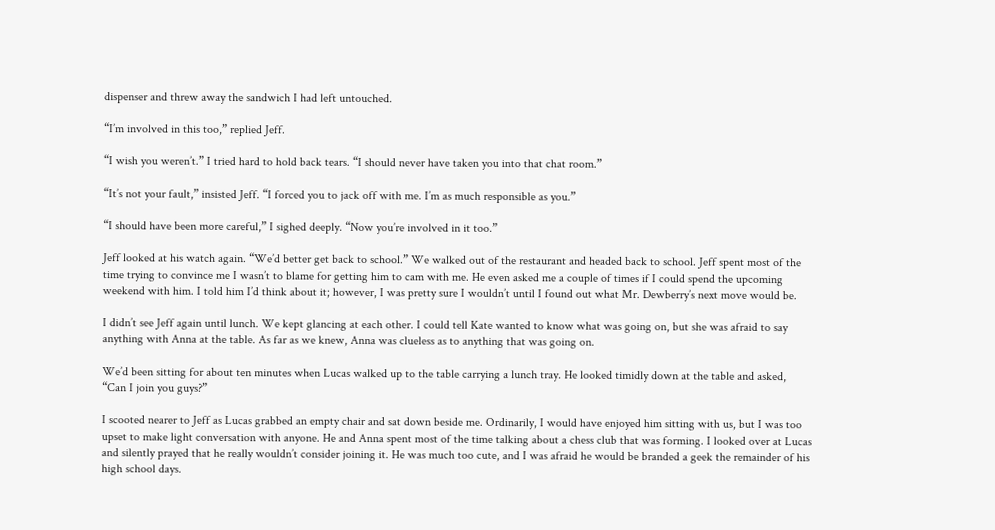dispenser and threw away the sandwich I had left untouched.

“I’m involved in this too,” replied Jeff.

“I wish you weren’t.” I tried hard to hold back tears. “I should never have taken you into that chat room.”

“It’s not your fault,” insisted Jeff. “I forced you to jack off with me. I’m as much responsible as you.”

“I should have been more careful,” I sighed deeply. “Now you’re involved in it too.”

Jeff looked at his watch again. “We’d better get back to school.” We walked out of the restaurant and headed back to school. Jeff spent most of the time trying to convince me I wasn’t to blame for getting him to cam with me. He even asked me a couple of times if I could spend the upcoming weekend with him. I told him I’d think about it; however, I was pretty sure I wouldn’t until I found out what Mr. Dewberry’s next move would be.

I didn’t see Jeff again until lunch. We kept glancing at each other. I could tell Kate wanted to know what was going on, but she was afraid to say anything with Anna at the table. As far as we knew, Anna was clueless as to anything that was going on.

We’d been sitting for about ten minutes when Lucas walked up to the table carrying a lunch tray. He looked timidly down at the table and asked, “Can I join you guys?”

I scooted nearer to Jeff as Lucas grabbed an empty chair and sat down beside me. Ordinarily, I would have enjoyed him sitting with us, but I was too upset to make light conversation with anyone. He and Anna spent most of the time talking about a chess club that was forming. I looked over at Lucas and silently prayed that he really wouldn’t consider joining it. He was much too cute, and I was afraid he would be branded a geek the remainder of his high school days.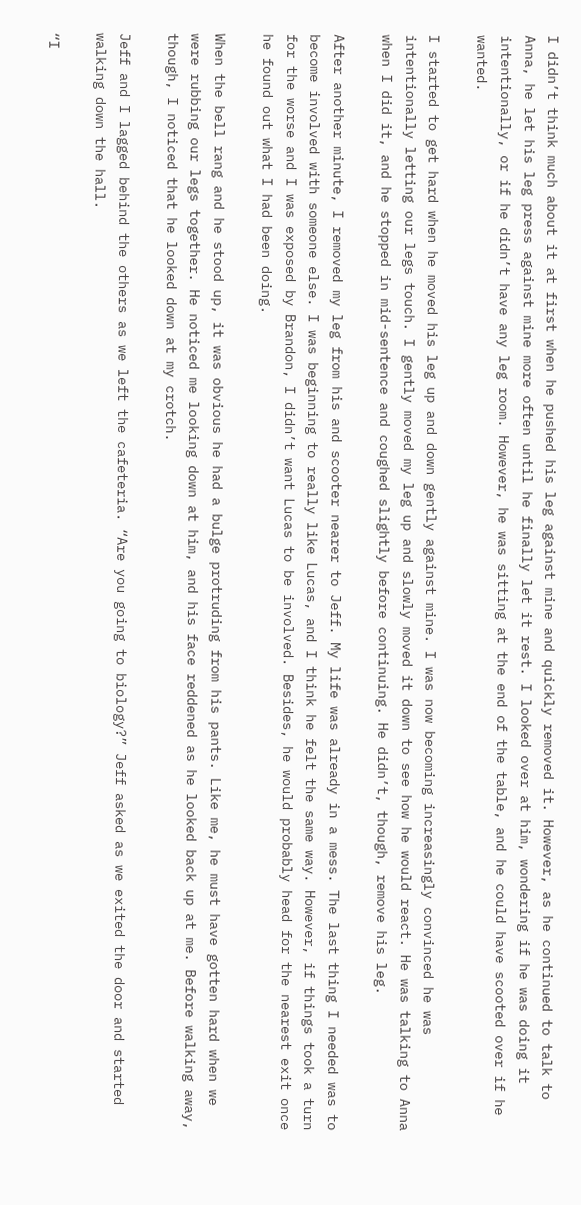I didn’t think much about it at first when he pushed his leg against mine and quickly removed it. However, as he continued to talk to Anna, he let his leg press against mine more often until he finally let it rest. I looked over at him, wondering if he was doing it intentionally, or if he didn’t have any leg room. However, he was sitting at the end of the table, and he could have scooted over if he wanted.

I started to get hard when he moved his leg up and down gently against mine. I was now becoming increasingly convinced he was intentionally letting our legs touch. I gently moved my leg up and slowly moved it down to see how he would react. He was talking to Anna when I did it, and he stopped in mid-sentence and coughed slightly before continuing. He didn’t, though, remove his leg.

After another minute, I removed my leg from his and scooter nearer to Jeff. My life was already in a mess. The last thing I needed was to become involved with someone else. I was beginning to really like Lucas, and I think he felt the same way. However, if things took a turn for the worse and I was exposed by Brandon, I didn’t want Lucas to be involved. Besides, he would probably head for the nearest exit once he found out what I had been doing.

When the bell rang and he stood up, it was obvious he had a bulge protruding from his pants. Like me, he must have gotten hard when we were rubbing our legs together. He noticed me looking down at him, and his face reddened as he looked back up at me. Before walking away, though, I noticed that he looked down at my crotch.

Jeff and I lagged behind the others as we left the cafeteria. “Are you going to biology?” Jeff asked as we exited the door and started walking down the hall.

“I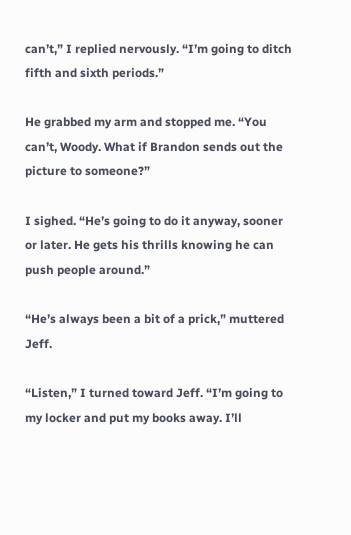can’t,” I replied nervously. “I’m going to ditch fifth and sixth periods.”

He grabbed my arm and stopped me. “You can’t, Woody. What if Brandon sends out the picture to someone?”

I sighed. “He’s going to do it anyway, sooner or later. He gets his thrills knowing he can push people around.”

“He’s always been a bit of a prick,” muttered Jeff.

“Listen,” I turned toward Jeff. “I’m going to my locker and put my books away. I’ll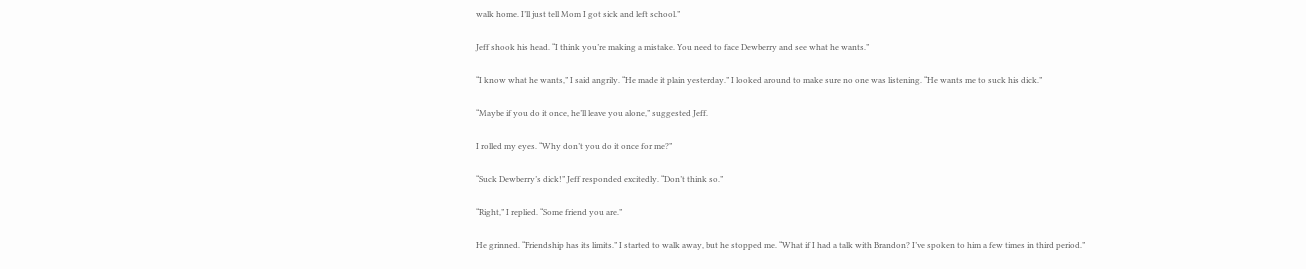walk home. I’ll just tell Mom I got sick and left school.”

Jeff shook his head. “I think you’re making a mistake. You need to face Dewberry and see what he wants.”

“I know what he wants,” I said angrily. “He made it plain yesterday.” I looked around to make sure no one was listening. “He wants me to suck his dick.”

“Maybe if you do it once, he’ll leave you alone,” suggested Jeff.

I rolled my eyes. “Why don’t you do it once for me?”

“Suck Dewberry’s dick!” Jeff responded excitedly. “Don’t think so.”

“Right,” I replied. “Some friend you are.”

He grinned. “Friendship has its limits.” I started to walk away, but he stopped me. “What if I had a talk with Brandon? I’ve spoken to him a few times in third period.”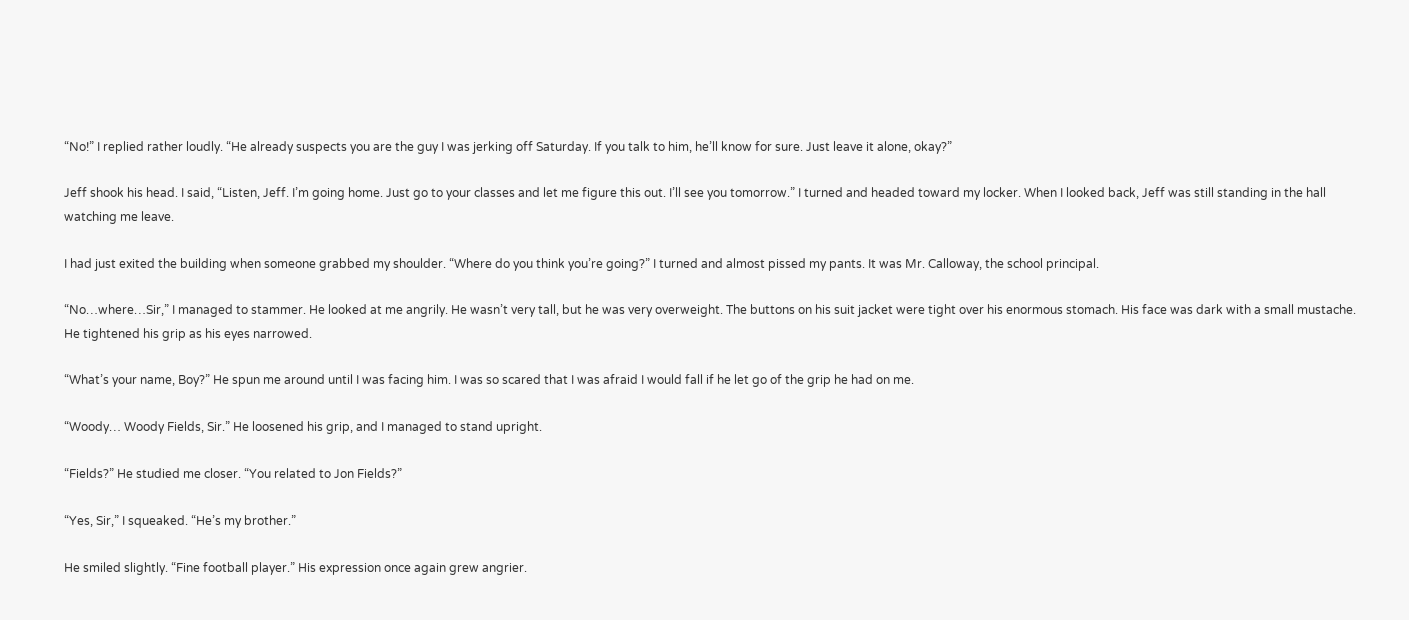“No!” I replied rather loudly. “He already suspects you are the guy I was jerking off Saturday. If you talk to him, he’ll know for sure. Just leave it alone, okay?”

Jeff shook his head. I said, “Listen, Jeff. I’m going home. Just go to your classes and let me figure this out. I’ll see you tomorrow.” I turned and headed toward my locker. When I looked back, Jeff was still standing in the hall watching me leave.

I had just exited the building when someone grabbed my shoulder. “Where do you think you’re going?” I turned and almost pissed my pants. It was Mr. Calloway, the school principal.

“No…where…Sir,” I managed to stammer. He looked at me angrily. He wasn’t very tall, but he was very overweight. The buttons on his suit jacket were tight over his enormous stomach. His face was dark with a small mustache. He tightened his grip as his eyes narrowed.

“What’s your name, Boy?” He spun me around until I was facing him. I was so scared that I was afraid I would fall if he let go of the grip he had on me.

“Woody… Woody Fields, Sir.” He loosened his grip, and I managed to stand upright.

“Fields?” He studied me closer. “You related to Jon Fields?”

“Yes, Sir,” I squeaked. “He’s my brother.”

He smiled slightly. “Fine football player.” His expression once again grew angrier.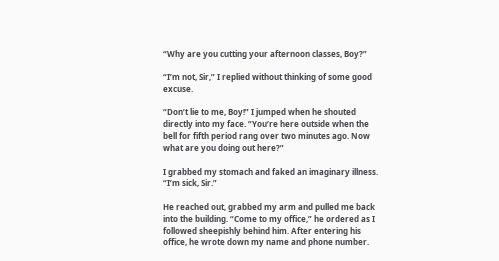“Why are you cutting your afternoon classes, Boy?”

“I’m not, Sir,” I replied without thinking of some good excuse.

“Don’t lie to me, Boy!” I jumped when he shouted directly into my face. “You’re here outside when the bell for fifth period rang over two minutes ago. Now what are you doing out here?”

I grabbed my stomach and faked an imaginary illness. “I’m sick, Sir.”

He reached out, grabbed my arm and pulled me back into the building. “Come to my office,” he ordered as I followed sheepishly behind him. After entering his office, he wrote down my name and phone number.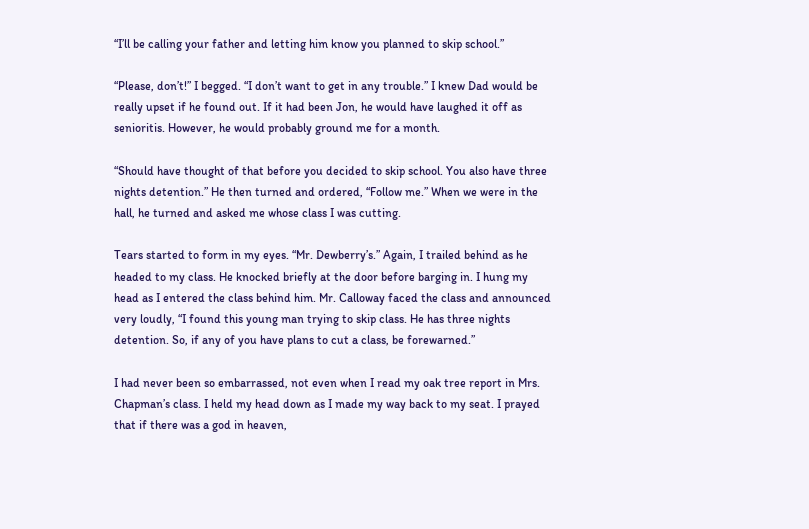“I’ll be calling your father and letting him know you planned to skip school.”

“Please, don’t!” I begged. “I don’t want to get in any trouble.” I knew Dad would be really upset if he found out. If it had been Jon, he would have laughed it off as senioritis. However, he would probably ground me for a month.

“Should have thought of that before you decided to skip school. You also have three nights detention.” He then turned and ordered, “Follow me.” When we were in the hall, he turned and asked me whose class I was cutting.

Tears started to form in my eyes. “Mr. Dewberry’s.” Again, I trailed behind as he headed to my class. He knocked briefly at the door before barging in. I hung my head as I entered the class behind him. Mr. Calloway faced the class and announced very loudly, “I found this young man trying to skip class. He has three nights detention. So, if any of you have plans to cut a class, be forewarned.”

I had never been so embarrassed, not even when I read my oak tree report in Mrs. Chapman’s class. I held my head down as I made my way back to my seat. I prayed that if there was a god in heaven,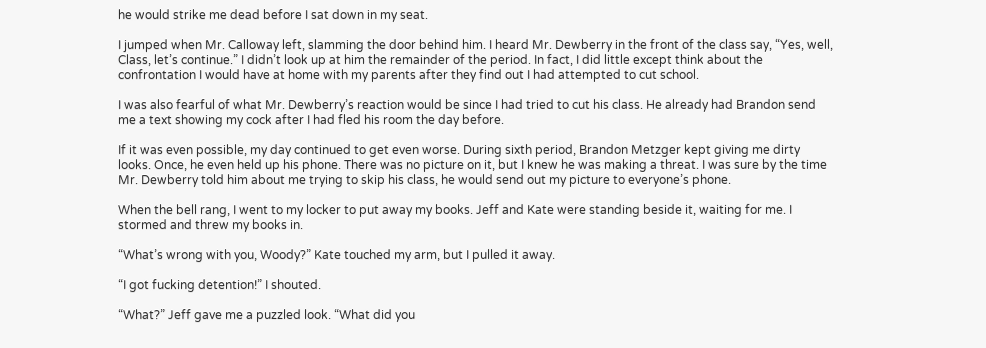he would strike me dead before I sat down in my seat.

I jumped when Mr. Calloway left, slamming the door behind him. I heard Mr. Dewberry in the front of the class say, “Yes, well, Class, let’s continue.” I didn’t look up at him the remainder of the period. In fact, I did little except think about the confrontation I would have at home with my parents after they find out I had attempted to cut school.

I was also fearful of what Mr. Dewberry’s reaction would be since I had tried to cut his class. He already had Brandon send me a text showing my cock after I had fled his room the day before.

If it was even possible, my day continued to get even worse. During sixth period, Brandon Metzger kept giving me dirty looks. Once, he even held up his phone. There was no picture on it, but I knew he was making a threat. I was sure by the time Mr. Dewberry told him about me trying to skip his class, he would send out my picture to everyone’s phone.

When the bell rang, I went to my locker to put away my books. Jeff and Kate were standing beside it, waiting for me. I stormed and threw my books in.

“What’s wrong with you, Woody?” Kate touched my arm, but I pulled it away.

“I got fucking detention!” I shouted.

“What?” Jeff gave me a puzzled look. “What did you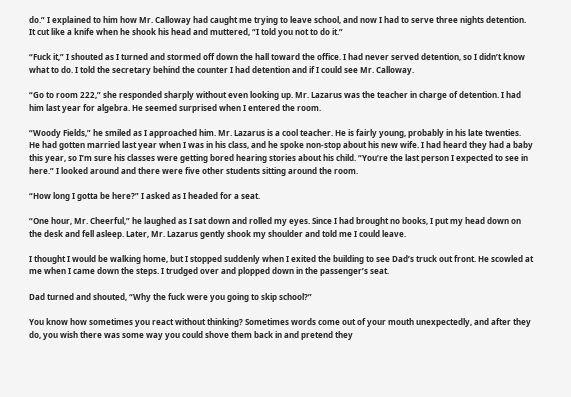do.” I explained to him how Mr. Calloway had caught me trying to leave school, and now I had to serve three nights detention. It cut like a knife when he shook his head and muttered, “I told you not to do it.”

“Fuck it,” I shouted as I turned and stormed off down the hall toward the office. I had never served detention, so I didn’t know what to do. I told the secretary behind the counter I had detention and if I could see Mr. Calloway.

“Go to room 222,” she responded sharply without even looking up. Mr. Lazarus was the teacher in charge of detention. I had him last year for algebra. He seemed surprised when I entered the room.

“Woody Fields,” he smiled as I approached him. Mr. Lazarus is a cool teacher. He is fairly young, probably in his late twenties. He had gotten married last year when I was in his class, and he spoke non-stop about his new wife. I had heard they had a baby this year, so I’m sure his classes were getting bored hearing stories about his child. “You’re the last person I expected to see in here.” I looked around and there were five other students sitting around the room.

“How long I gotta be here?” I asked as I headed for a seat.

“One hour, Mr. Cheerful,” he laughed as I sat down and rolled my eyes. Since I had brought no books, I put my head down on the desk and fell asleep. Later, Mr. Lazarus gently shook my shoulder and told me I could leave.

I thought I would be walking home, but I stopped suddenly when I exited the building to see Dad’s truck out front. He scowled at me when I came down the steps. I trudged over and plopped down in the passenger’s seat.

Dad turned and shouted, “Why the fuck were you going to skip school?”

You know how sometimes you react without thinking? Sometimes words come out of your mouth unexpectedly, and after they do, you wish there was some way you could shove them back in and pretend they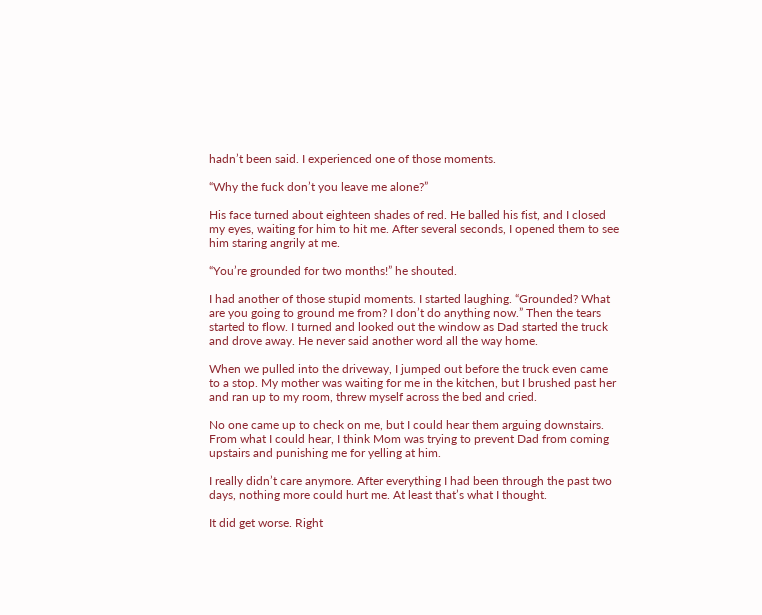hadn’t been said. I experienced one of those moments.

“Why the fuck don’t you leave me alone?”

His face turned about eighteen shades of red. He balled his fist, and I closed my eyes, waiting for him to hit me. After several seconds, I opened them to see him staring angrily at me.

“You’re grounded for two months!” he shouted.

I had another of those stupid moments. I started laughing. “Grounded? What are you going to ground me from? I don’t do anything now.” Then the tears started to flow. I turned and looked out the window as Dad started the truck and drove away. He never said another word all the way home.

When we pulled into the driveway, I jumped out before the truck even came to a stop. My mother was waiting for me in the kitchen, but I brushed past her and ran up to my room, threw myself across the bed and cried.

No one came up to check on me, but I could hear them arguing downstairs. From what I could hear, I think Mom was trying to prevent Dad from coming upstairs and punishing me for yelling at him.

I really didn’t care anymore. After everything I had been through the past two days, nothing more could hurt me. At least that’s what I thought.

It did get worse. Right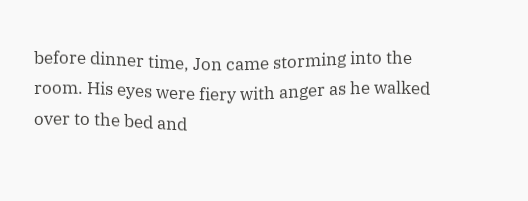before dinner time, Jon came storming into the room. His eyes were fiery with anger as he walked over to the bed and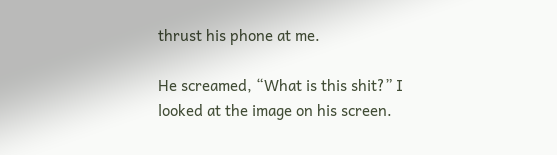thrust his phone at me.

He screamed, “What is this shit?” I looked at the image on his screen.